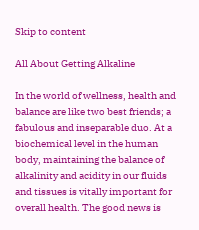Skip to content

All About Getting Alkaline

In the world of wellness, health and balance are like two best friends; a fabulous and inseparable duo. At a biochemical level in the human body, maintaining the balance of alkalinity and acidity in our fluids and tissues is vitally important for overall health. The good news is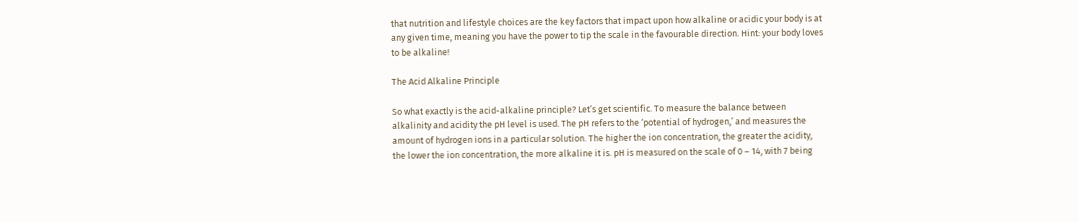that nutrition and lifestyle choices are the key factors that impact upon how alkaline or acidic your body is at any given time, meaning you have the power to tip the scale in the favourable direction. Hint: your body loves to be alkaline!

The Acid Alkaline Principle

So what exactly is the acid-alkaline principle? Let’s get scientific. To measure the balance between alkalinity and acidity the pH level is used. The pH refers to the ‘potential of hydrogen,’ and measures the amount of hydrogen ions in a particular solution. The higher the ion concentration, the greater the acidity, the lower the ion concentration, the more alkaline it is. pH is measured on the scale of 0 – 14, with 7 being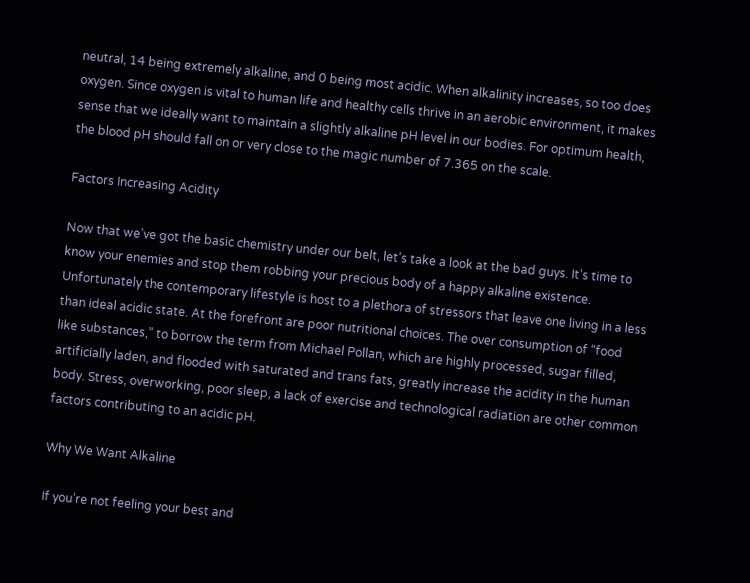neutral, 14 being extremely alkaline, and 0 being most acidic. When alkalinity increases, so too does oxygen. Since oxygen is vital to human life and healthy cells thrive in an aerobic environment, it makes sense that we ideally want to maintain a slightly alkaline pH level in our bodies. For optimum health, the blood pH should fall on or very close to the magic number of 7.365 on the scale.

Factors Increasing Acidity

Now that we’ve got the basic chemistry under our belt, let’s take a look at the bad guys. It’s time to know your enemies and stop them robbing your precious body of a happy alkaline existence. Unfortunately the contemporary lifestyle is host to a plethora of stressors that leave one living in a less than ideal acidic state. At the forefront are poor nutritional choices. The over consumption of “food like substances,” to borrow the term from Michael Pollan, which are highly processed, sugar filled, artificially laden, and flooded with saturated and trans fats, greatly increase the acidity in the human body. Stress, overworking, poor sleep, a lack of exercise and technological radiation are other common factors contributing to an acidic pH.

Why We Want Alkaline

If you’re not feeling your best and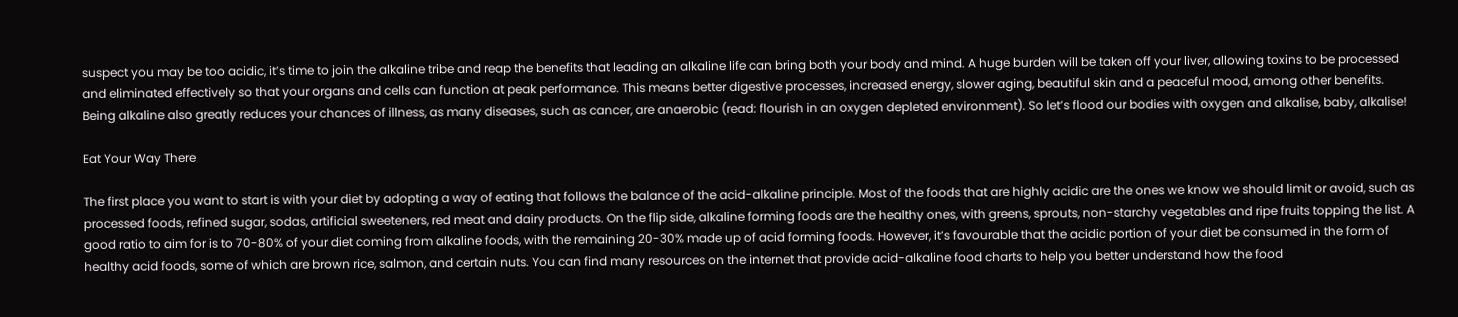suspect you may be too acidic, it’s time to join the alkaline tribe and reap the benefits that leading an alkaline life can bring both your body and mind. A huge burden will be taken off your liver, allowing toxins to be processed and eliminated effectively so that your organs and cells can function at peak performance. This means better digestive processes, increased energy, slower aging, beautiful skin and a peaceful mood, among other benefits. Being alkaline also greatly reduces your chances of illness, as many diseases, such as cancer, are anaerobic (read: flourish in an oxygen depleted environment). So let’s flood our bodies with oxygen and alkalise, baby, alkalise!

Eat Your Way There

The first place you want to start is with your diet by adopting a way of eating that follows the balance of the acid-alkaline principle. Most of the foods that are highly acidic are the ones we know we should limit or avoid, such as processed foods, refined sugar, sodas, artificial sweeteners, red meat and dairy products. On the flip side, alkaline forming foods are the healthy ones, with greens, sprouts, non-starchy vegetables and ripe fruits topping the list. A good ratio to aim for is to 70-80% of your diet coming from alkaline foods, with the remaining 20-30% made up of acid forming foods. However, it’s favourable that the acidic portion of your diet be consumed in the form of healthy acid foods, some of which are brown rice, salmon, and certain nuts. You can find many resources on the internet that provide acid-alkaline food charts to help you better understand how the food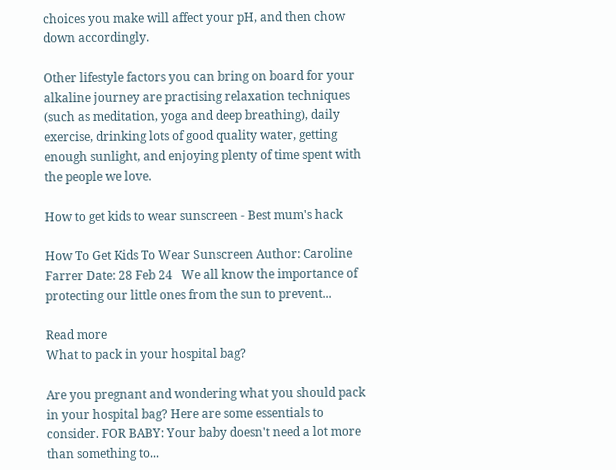choices you make will affect your pH, and then chow down accordingly.

Other lifestyle factors you can bring on board for your alkaline journey are practising relaxation techniques (such as meditation, yoga and deep breathing), daily exercise, drinking lots of good quality water, getting enough sunlight, and enjoying plenty of time spent with the people we love.

How to get kids to wear sunscreen - Best mum's hack

How To Get Kids To Wear Sunscreen Author: Caroline Farrer Date: 28 Feb 24   We all know the importance of protecting our little ones from the sun to prevent...

Read more
What to pack in your hospital bag?

Are you pregnant and wondering what you should pack in your hospital bag? Here are some essentials to consider. FOR BABY: Your baby doesn't need a lot more than something to...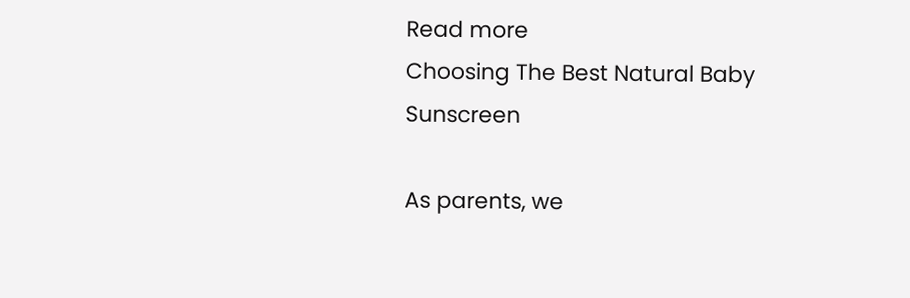Read more
Choosing The Best Natural Baby Sunscreen

As parents, we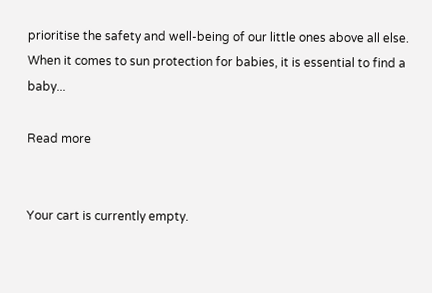prioritise the safety and well-being of our little ones above all else. When it comes to sun protection for babies, it is essential to find a baby...

Read more


Your cart is currently empty.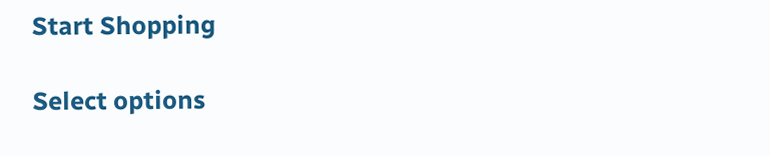Start Shopping

Select options